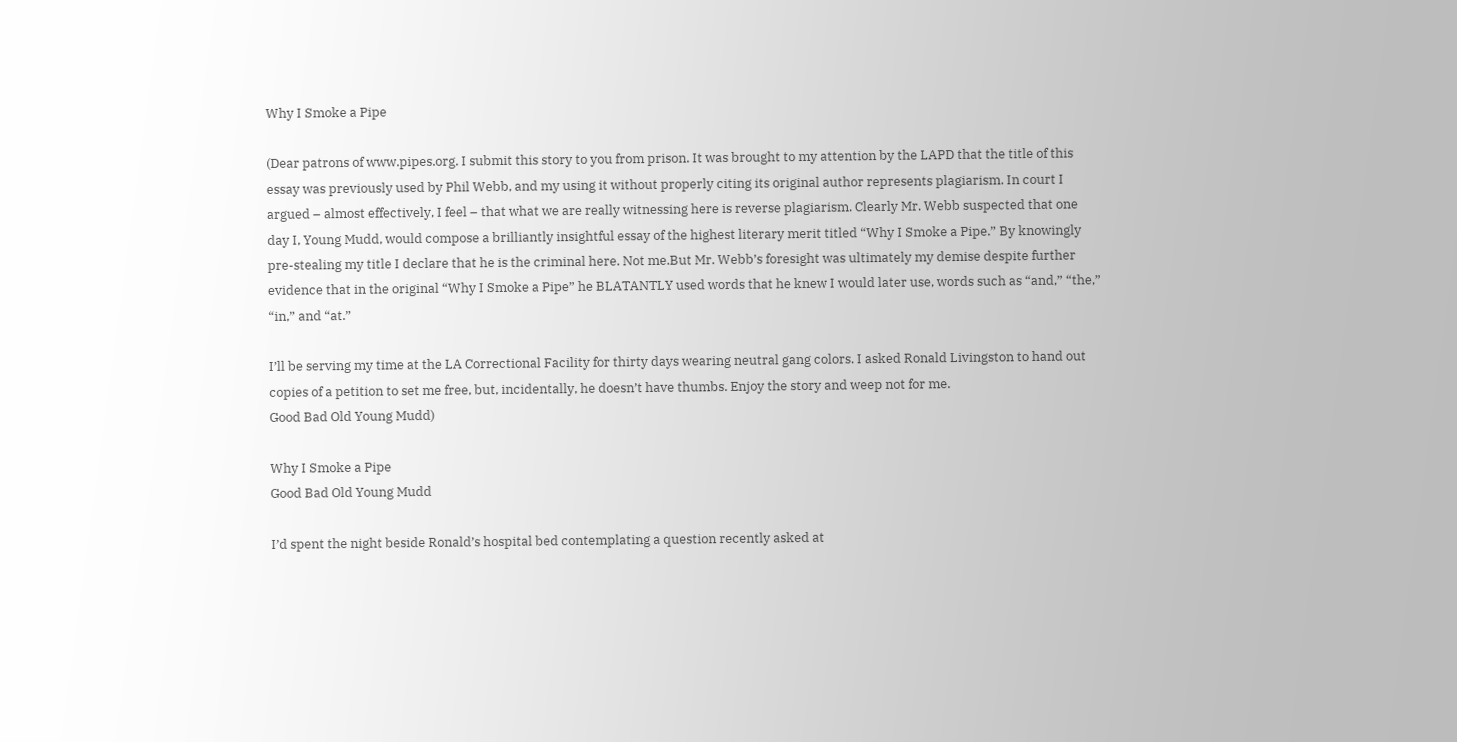Why I Smoke a Pipe

(Dear patrons of www.pipes.org. I submit this story to you from prison. It was brought to my attention by the LAPD that the title of this essay was previously used by Phil Webb, and my using it without properly citing its original author represents plagiarism. In court I argued – almost effectively, I feel – that what we are really witnessing here is reverse plagiarism. Clearly Mr. Webb suspected that one day I, Young Mudd, would compose a brilliantly insightful essay of the highest literary merit titled “Why I Smoke a Pipe.” By knowingly pre-stealing my title I declare that he is the criminal here. Not me.But Mr. Webb’s foresight was ultimately my demise despite further evidence that in the original “Why I Smoke a Pipe” he BLATANTLY used words that he knew I would later use, words such as “and,” “the,” “in,” and “at.”

I’ll be serving my time at the LA Correctional Facility for thirty days wearing neutral gang colors. I asked Ronald Livingston to hand out copies of a petition to set me free, but, incidentally, he doesn’t have thumbs. Enjoy the story and weep not for me.
Good Bad Old Young Mudd)

Why I Smoke a Pipe
Good Bad Old Young Mudd

I’d spent the night beside Ronald’s hospital bed contemplating a question recently asked at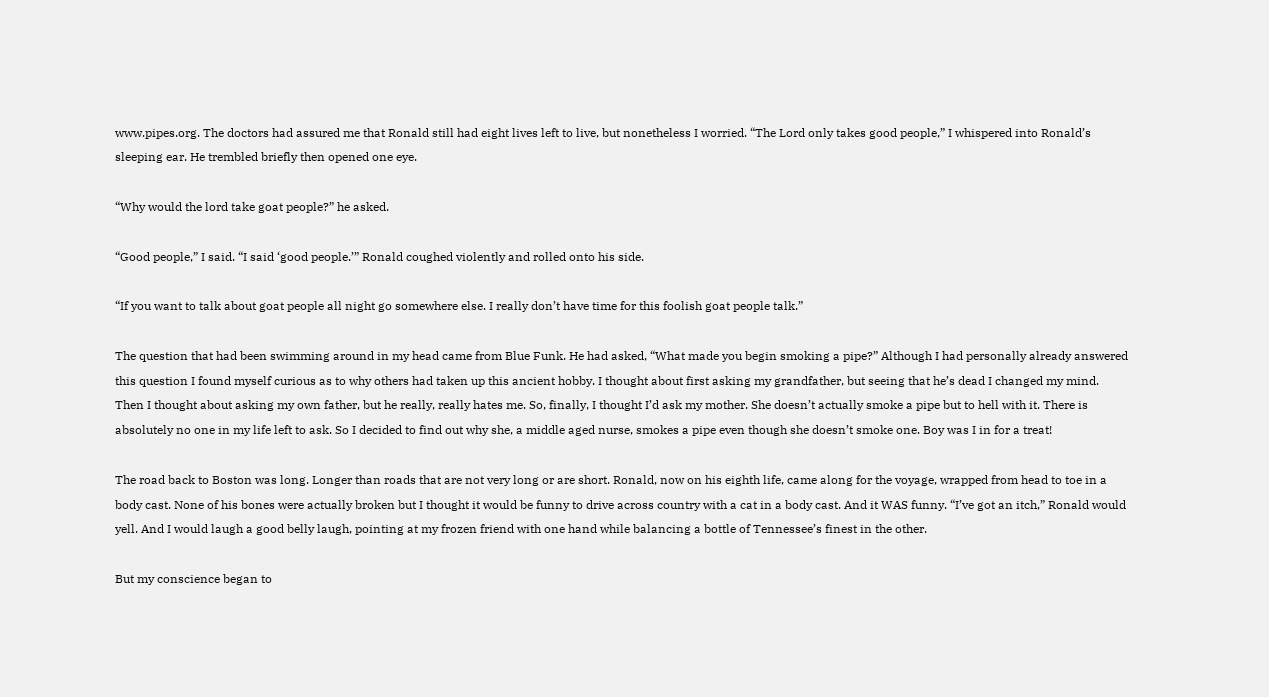www.pipes.org. The doctors had assured me that Ronald still had eight lives left to live, but nonetheless I worried. “The Lord only takes good people,” I whispered into Ronald’s sleeping ear. He trembled briefly then opened one eye.

“Why would the lord take goat people?” he asked.

“Good people,” I said. “I said ‘good people.’” Ronald coughed violently and rolled onto his side.

“If you want to talk about goat people all night go somewhere else. I really don’t have time for this foolish goat people talk.”

The question that had been swimming around in my head came from Blue Funk. He had asked, “What made you begin smoking a pipe?” Although I had personally already answered this question I found myself curious as to why others had taken up this ancient hobby. I thought about first asking my grandfather, but seeing that he’s dead I changed my mind. Then I thought about asking my own father, but he really, really hates me. So, finally, I thought I’d ask my mother. She doesn’t actually smoke a pipe but to hell with it. There is absolutely no one in my life left to ask. So I decided to find out why she, a middle aged nurse, smokes a pipe even though she doesn’t smoke one. Boy was I in for a treat!

The road back to Boston was long. Longer than roads that are not very long or are short. Ronald, now on his eighth life, came along for the voyage, wrapped from head to toe in a body cast. None of his bones were actually broken but I thought it would be funny to drive across country with a cat in a body cast. And it WAS funny. “I’ve got an itch,” Ronald would yell. And I would laugh a good belly laugh, pointing at my frozen friend with one hand while balancing a bottle of Tennessee’s finest in the other.

But my conscience began to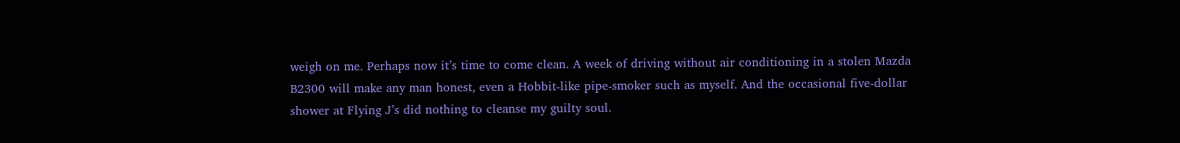weigh on me. Perhaps now it’s time to come clean. A week of driving without air conditioning in a stolen Mazda B2300 will make any man honest, even a Hobbit-like pipe-smoker such as myself. And the occasional five-dollar shower at Flying J’s did nothing to cleanse my guilty soul.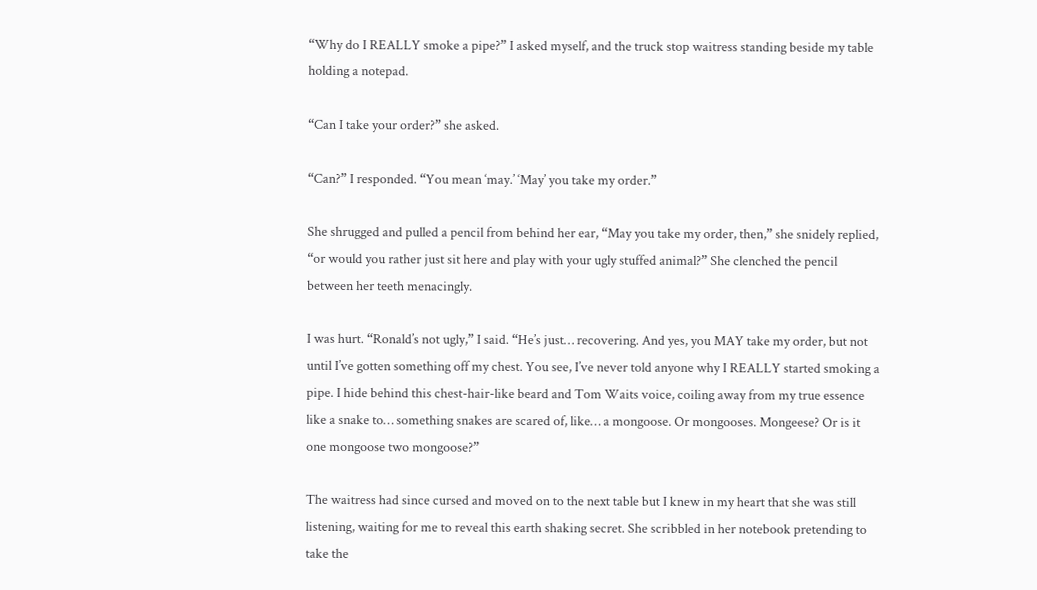“Why do I REALLY smoke a pipe?” I asked myself, and the truck stop waitress standing beside my table holding a notepad.

“Can I take your order?” she asked.

“Can?” I responded. “You mean ‘may.’ ‘May’ you take my order.”

She shrugged and pulled a pencil from behind her ear, “May you take my order, then,” she snidely replied, “or would you rather just sit here and play with your ugly stuffed animal?” She clenched the pencil between her teeth menacingly.

I was hurt. “Ronald’s not ugly,” I said. “He’s just… recovering. And yes, you MAY take my order, but not until I’ve gotten something off my chest. You see, I’ve never told anyone why I REALLY started smoking a pipe. I hide behind this chest-hair-like beard and Tom Waits voice, coiling away from my true essence like a snake to… something snakes are scared of, like… a mongoose. Or mongooses. Mongeese? Or is it one mongoose two mongoose?”

The waitress had since cursed and moved on to the next table but I knew in my heart that she was still listening, waiting for me to reveal this earth shaking secret. She scribbled in her notebook pretending to take the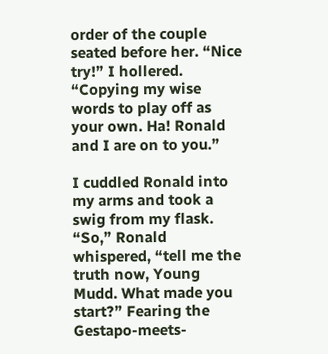order of the couple seated before her. “Nice try!” I hollered. “Copying my wise words to play off as your own. Ha! Ronald and I are on to you.”

I cuddled Ronald into my arms and took a swig from my flask. “So,” Ronald whispered, “tell me the truth now, Young Mudd. What made you start?” Fearing the Gestapo-meets-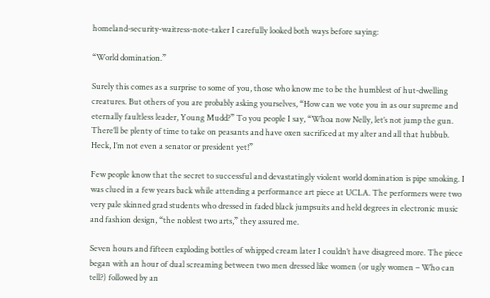homeland-security-waitress-note-taker I carefully looked both ways before saying:

“World domination.”

Surely this comes as a surprise to some of you, those who know me to be the humblest of hut-dwelling creatures. But others of you are probably asking yourselves, “How can we vote you in as our supreme and eternally faultless leader, Young Mudd?” To you people I say, “Whoa now Nelly, let’s not jump the gun. There’ll be plenty of time to take on peasants and have oxen sacrificed at my alter and all that hubbub. Heck, I’m not even a senator or president yet!”

Few people know that the secret to successful and devastatingly violent world domination is pipe smoking. I was clued in a few years back while attending a performance art piece at UCLA. The performers were two very pale skinned grad students who dressed in faded black jumpsuits and held degrees in electronic music and fashion design, “the noblest two arts,” they assured me.

Seven hours and fifteen exploding bottles of whipped cream later I couldn’t have disagreed more. The piece began with an hour of dual screaming between two men dressed like women (or ugly women – Who can tell?) followed by an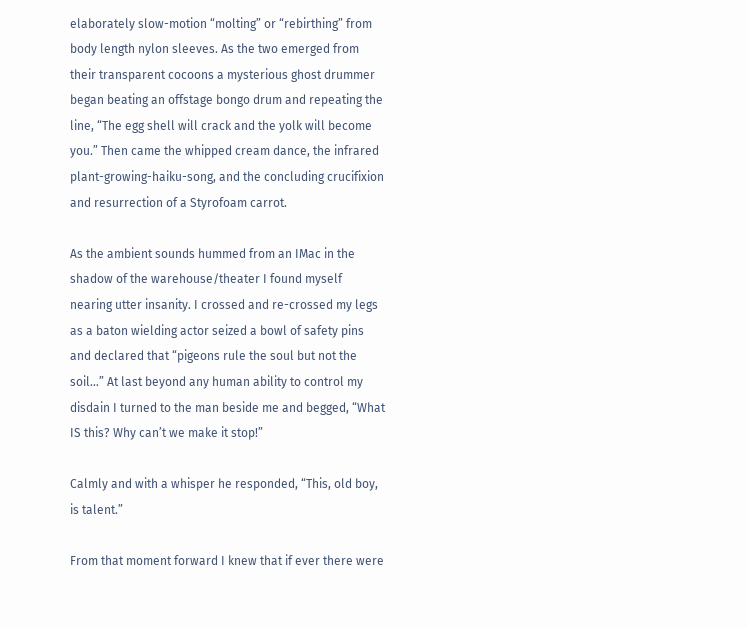elaborately slow-motion “molting” or “rebirthing” from body length nylon sleeves. As the two emerged from their transparent cocoons a mysterious ghost drummer began beating an offstage bongo drum and repeating the line, “The egg shell will crack and the yolk will become you.” Then came the whipped cream dance, the infrared plant-growing-haiku-song, and the concluding crucifixion and resurrection of a Styrofoam carrot.

As the ambient sounds hummed from an IMac in the shadow of the warehouse/theater I found myself nearing utter insanity. I crossed and re-crossed my legs as a baton wielding actor seized a bowl of safety pins and declared that “pigeons rule the soul but not the soil…” At last beyond any human ability to control my disdain I turned to the man beside me and begged, “What IS this? Why can’t we make it stop!”

Calmly and with a whisper he responded, “This, old boy, is talent.”

From that moment forward I knew that if ever there were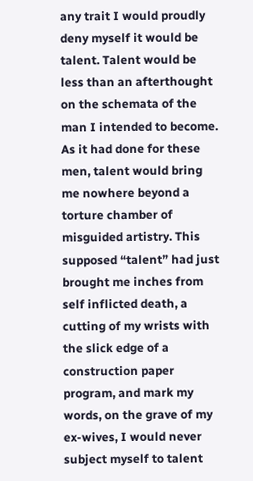any trait I would proudly deny myself it would be talent. Talent would be less than an afterthought on the schemata of the man I intended to become. As it had done for these men, talent would bring me nowhere beyond a torture chamber of misguided artistry. This supposed “talent” had just brought me inches from self inflicted death, a cutting of my wrists with the slick edge of a construction paper program, and mark my words, on the grave of my ex-wives, I would never subject myself to talent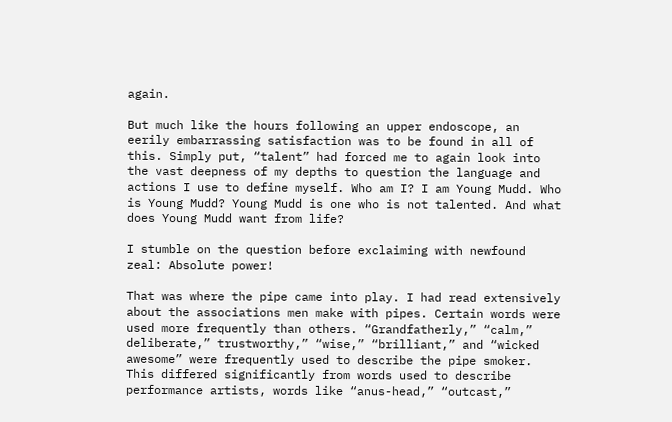again.

But much like the hours following an upper endoscope, an eerily embarrassing satisfaction was to be found in all of this. Simply put, “talent” had forced me to again look into the vast deepness of my depths to question the language and actions I use to define myself. Who am I? I am Young Mudd. Who is Young Mudd? Young Mudd is one who is not talented. And what does Young Mudd want from life?

I stumble on the question before exclaiming with newfound zeal: Absolute power!

That was where the pipe came into play. I had read extensively about the associations men make with pipes. Certain words were used more frequently than others. “Grandfatherly,” “calm,” deliberate,” trustworthy,” “wise,” “brilliant,” and “wicked awesome” were frequently used to describe the pipe smoker. This differed significantly from words used to describe performance artists, words like “anus-head,” “outcast,”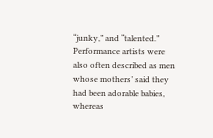“junky,” and “talented.” Performance artists were also often described as men whose mothers’ said they had been adorable babies, whereas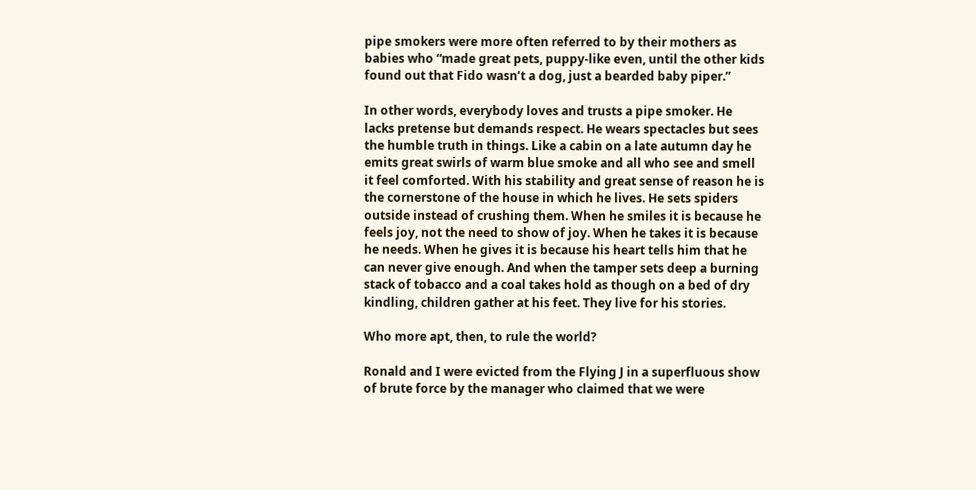pipe smokers were more often referred to by their mothers as babies who “made great pets, puppy-like even, until the other kids found out that Fido wasn’t a dog, just a bearded baby piper.”

In other words, everybody loves and trusts a pipe smoker. He lacks pretense but demands respect. He wears spectacles but sees the humble truth in things. Like a cabin on a late autumn day he emits great swirls of warm blue smoke and all who see and smell it feel comforted. With his stability and great sense of reason he is the cornerstone of the house in which he lives. He sets spiders outside instead of crushing them. When he smiles it is because he feels joy, not the need to show of joy. When he takes it is because he needs. When he gives it is because his heart tells him that he can never give enough. And when the tamper sets deep a burning stack of tobacco and a coal takes hold as though on a bed of dry kindling, children gather at his feet. They live for his stories.

Who more apt, then, to rule the world?

Ronald and I were evicted from the Flying J in a superfluous show of brute force by the manager who claimed that we were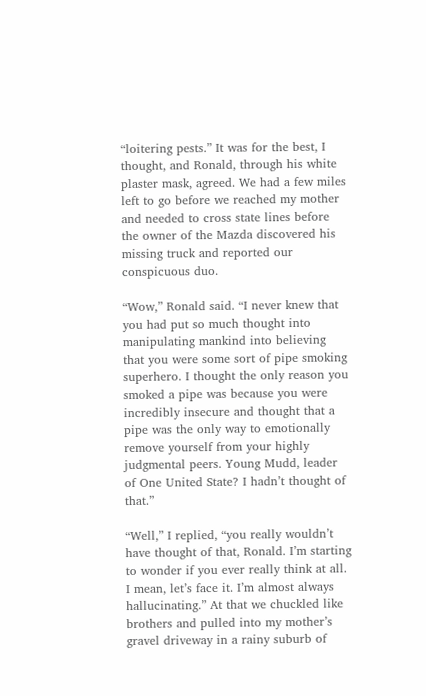“loitering pests.” It was for the best, I thought, and Ronald, through his white plaster mask, agreed. We had a few miles left to go before we reached my mother and needed to cross state lines before the owner of the Mazda discovered his missing truck and reported our conspicuous duo.

“Wow,” Ronald said. “I never knew that you had put so much thought into manipulating mankind into believing that you were some sort of pipe smoking superhero. I thought the only reason you smoked a pipe was because you were incredibly insecure and thought that a pipe was the only way to emotionally remove yourself from your highly judgmental peers. Young Mudd, leader of One United State? I hadn’t thought of that.”

“Well,” I replied, “you really wouldn’t have thought of that, Ronald. I’m starting to wonder if you ever really think at all. I mean, let’s face it. I’m almost always hallucinating.” At that we chuckled like brothers and pulled into my mother’s gravel driveway in a rainy suburb of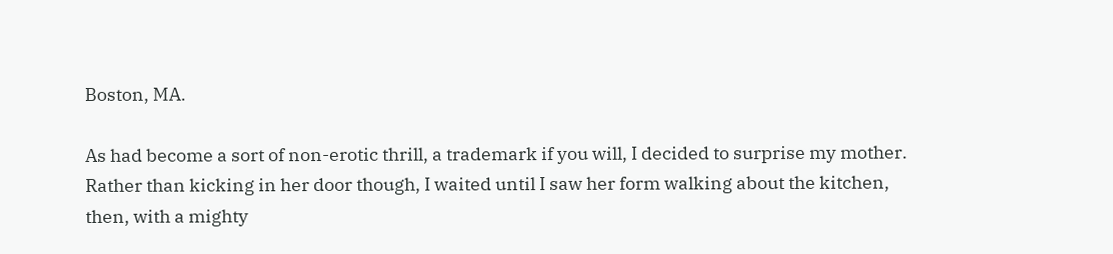Boston, MA.

As had become a sort of non-erotic thrill, a trademark if you will, I decided to surprise my mother. Rather than kicking in her door though, I waited until I saw her form walking about the kitchen, then, with a mighty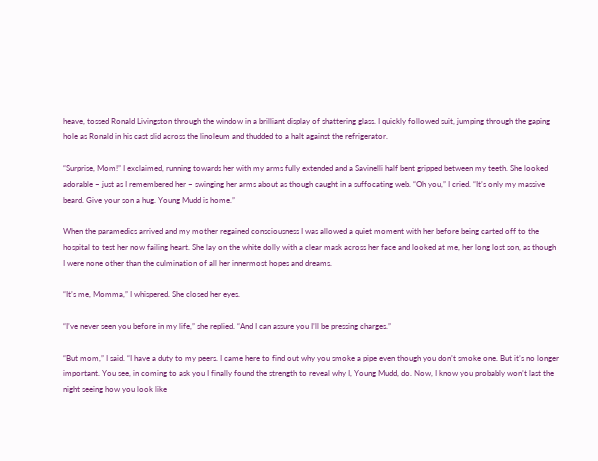heave, tossed Ronald Livingston through the window in a brilliant display of shattering glass. I quickly followed suit, jumping through the gaping hole as Ronald in his cast slid across the linoleum and thudded to a halt against the refrigerator.

“Surprise, Mom!” I exclaimed, running towards her with my arms fully extended and a Savinelli half bent gripped between my teeth. She looked adorable – just as I remembered her – swinging her arms about as though caught in a suffocating web. “Oh you,” I cried. “It’s only my massive beard. Give your son a hug. Young Mudd is home.”

When the paramedics arrived and my mother regained consciousness I was allowed a quiet moment with her before being carted off to the hospital to test her now failing heart. She lay on the white dolly with a clear mask across her face and looked at me, her long lost son, as though I were none other than the culmination of all her innermost hopes and dreams.

“It’s me, Momma,” I whispered. She closed her eyes.

“I’ve never seen you before in my life,” she replied. “And I can assure you I’ll be pressing charges.”

“But mom,” I said. “I have a duty to my peers. I came here to find out why you smoke a pipe even though you don’t smoke one. But it’s no longer important. You see, in coming to ask you I finally found the strength to reveal why I, Young Mudd, do. Now, I know you probably won’t last the night seeing how you look like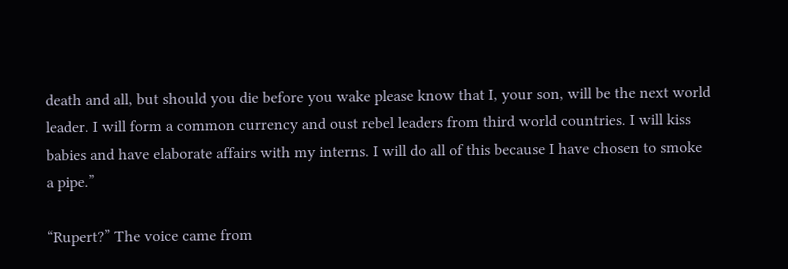death and all, but should you die before you wake please know that I, your son, will be the next world leader. I will form a common currency and oust rebel leaders from third world countries. I will kiss babies and have elaborate affairs with my interns. I will do all of this because I have chosen to smoke a pipe.”

“Rupert?” The voice came from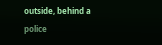outside, behind a police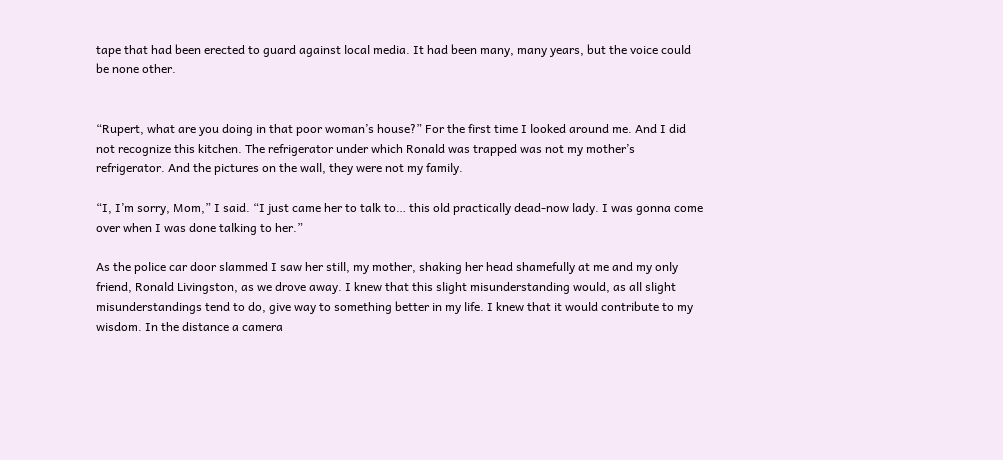tape that had been erected to guard against local media. It had been many, many years, but the voice could be none other.


“Rupert, what are you doing in that poor woman’s house?” For the first time I looked around me. And I did not recognize this kitchen. The refrigerator under which Ronald was trapped was not my mother’s refrigerator. And the pictures on the wall, they were not my family.

“I, I’m sorry, Mom,” I said. “I just came her to talk to… this old practically dead-now lady. I was gonna come over when I was done talking to her.”

As the police car door slammed I saw her still, my mother, shaking her head shamefully at me and my only friend, Ronald Livingston, as we drove away. I knew that this slight misunderstanding would, as all slight misunderstandings tend to do, give way to something better in my life. I knew that it would contribute to my wisdom. In the distance a camera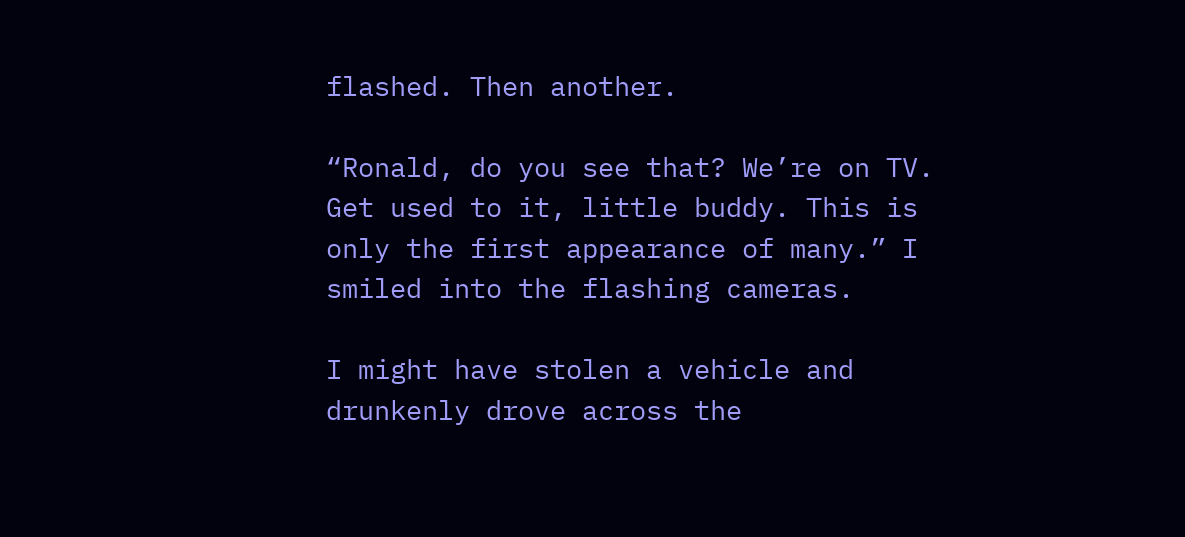flashed. Then another.

“Ronald, do you see that? We’re on TV. Get used to it, little buddy. This is only the first appearance of many.” I smiled into the flashing cameras.

I might have stolen a vehicle and drunkenly drove across the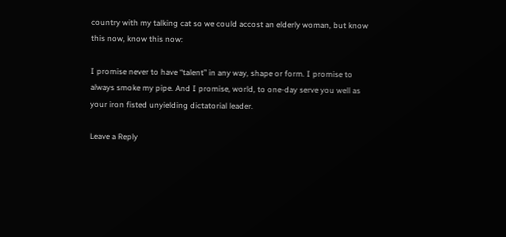country with my talking cat so we could accost an elderly woman, but know this now, know this now:

I promise never to have “talent” in any way, shape or form. I promise to always smoke my pipe. And I promise, world, to one-day serve you well as your iron fisted unyielding dictatorial leader.

Leave a Reply